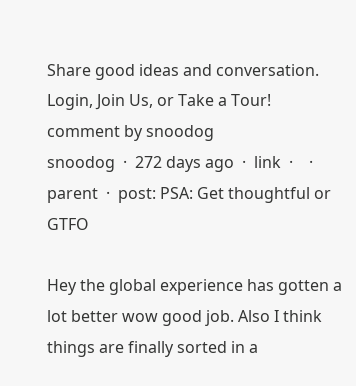Share good ideas and conversation.   Login, Join Us, or Take a Tour!
comment by snoodog
snoodog  ·  272 days ago  ·  link  ·    ·  parent  ·  post: PSA: Get thoughtful or GTFO

Hey the global experience has gotten a lot better wow good job. Also I think things are finally sorted in a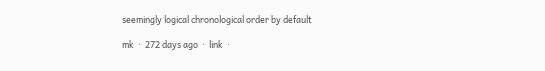seemingly logical chronological order by default

mk  ·  272 days ago  ·  link  ·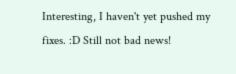Interesting, I haven't yet pushed my fixes. :D Still not bad news!